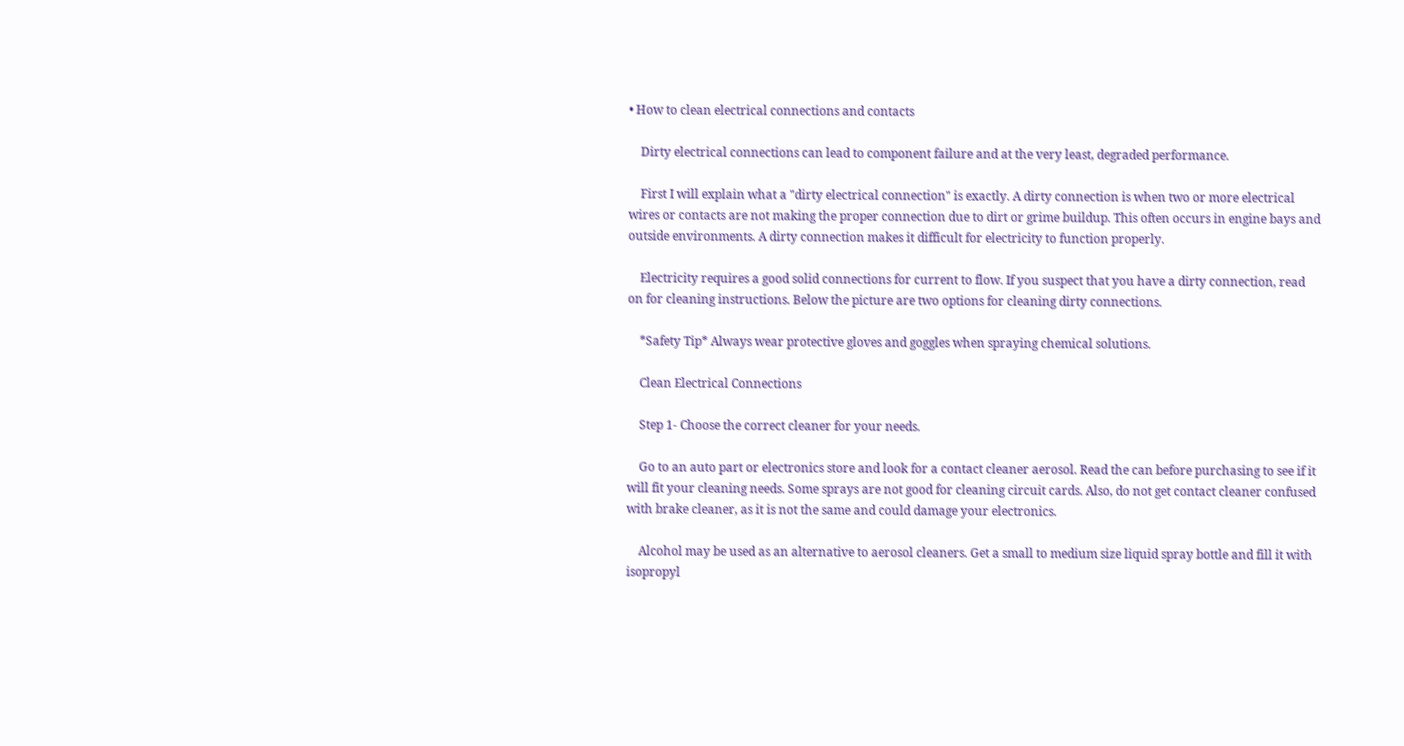• How to clean electrical connections and contacts

    Dirty electrical connections can lead to component failure and at the very least, degraded performance.

    First I will explain what a "dirty electrical connection" is exactly. A dirty connection is when two or more electrical wires or contacts are not making the proper connection due to dirt or grime buildup. This often occurs in engine bays and outside environments. A dirty connection makes it difficult for electricity to function properly.

    Electricity requires a good solid connections for current to flow. If you suspect that you have a dirty connection, read on for cleaning instructions. Below the picture are two options for cleaning dirty connections.

    *Safety Tip* Always wear protective gloves and goggles when spraying chemical solutions.

    Clean Electrical Connections

    Step 1- Choose the correct cleaner for your needs.

    Go to an auto part or electronics store and look for a contact cleaner aerosol. Read the can before purchasing to see if it will fit your cleaning needs. Some sprays are not good for cleaning circuit cards. Also, do not get contact cleaner confused with brake cleaner, as it is not the same and could damage your electronics.

    Alcohol may be used as an alternative to aerosol cleaners. Get a small to medium size liquid spray bottle and fill it with isopropyl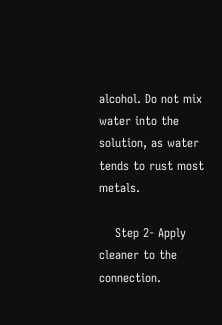alcohol. Do not mix water into the solution, as water tends to rust most metals.

    Step 2- Apply cleaner to the connection.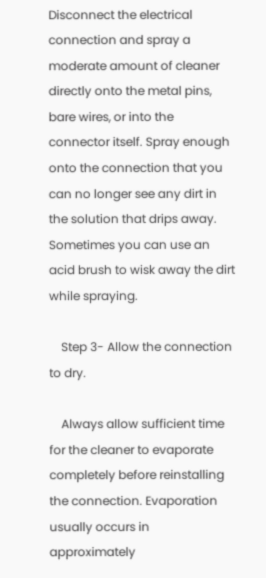Disconnect the electrical connection and spray a moderate amount of cleaner directly onto the metal pins, bare wires, or into the connector itself. Spray enough onto the connection that you can no longer see any dirt in the solution that drips away. Sometimes you can use an acid brush to wisk away the dirt while spraying.

    Step 3- Allow the connection to dry.

    Always allow sufficient time for the cleaner to evaporate completely before reinstalling the connection. Evaporation usually occurs in approximately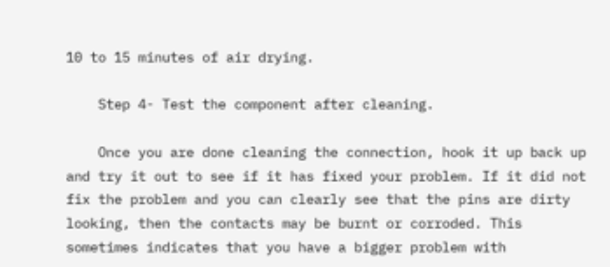10 to 15 minutes of air drying.

    Step 4- Test the component after cleaning.

    Once you are done cleaning the connection, hook it up back up and try it out to see if it has fixed your problem. If it did not fix the problem and you can clearly see that the pins are dirty looking, then the contacts may be burnt or corroded. This sometimes indicates that you have a bigger problem with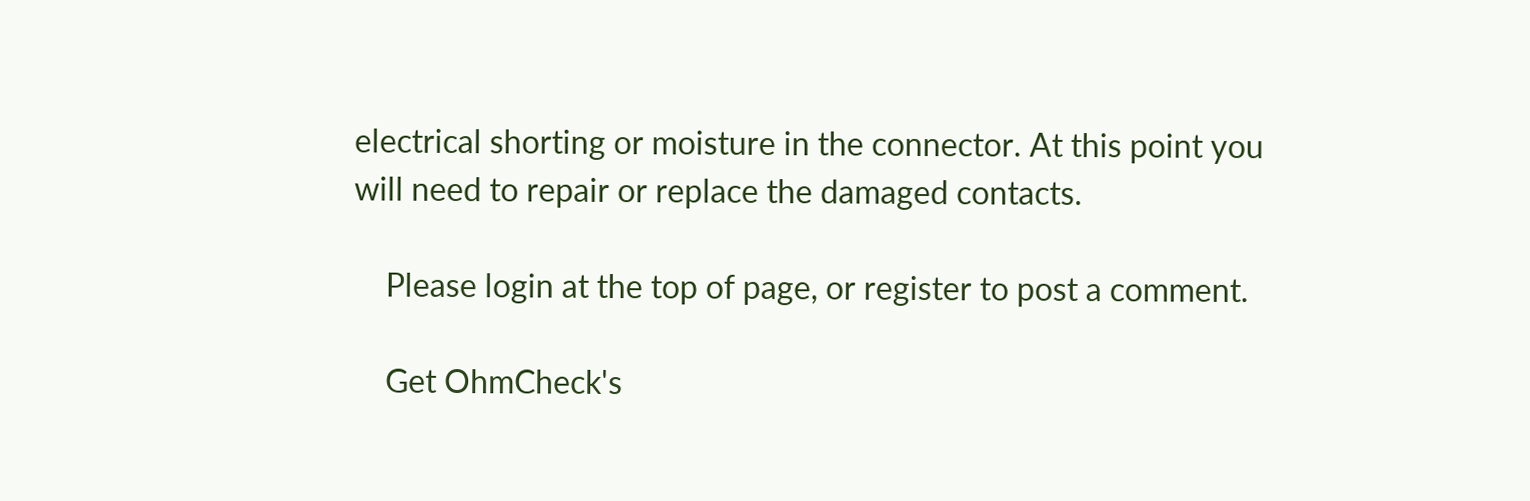electrical shorting or moisture in the connector. At this point you will need to repair or replace the damaged contacts.

    Please login at the top of page, or register to post a comment.

    Get OhmCheck's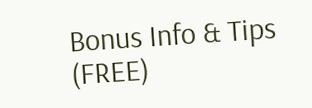Bonus Info & Tips (FREE)